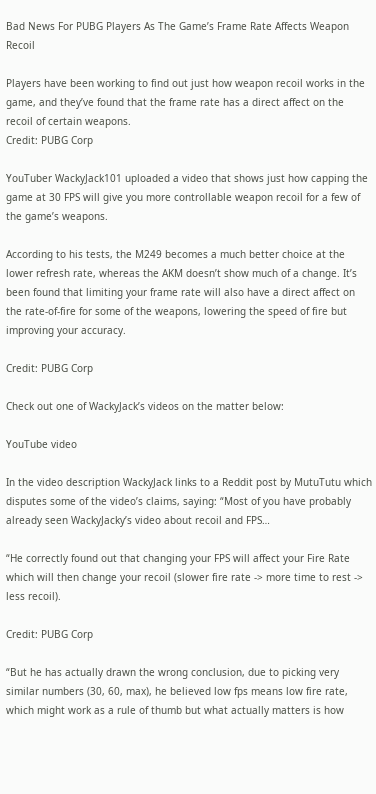Bad News For PUBG Players As The Game’s Frame Rate Affects Weapon Recoil

Players have been working to find out just how weapon recoil works in the game, and they’ve found that the frame rate has a direct affect on the recoil of certain weapons.
Credit: PUBG Corp

YouTuber WackyJack101 uploaded a video that shows just how capping the game at 30 FPS will give you more controllable weapon recoil for a few of the game’s weapons.

According to his tests, the M249 becomes a much better choice at the lower refresh rate, whereas the AKM doesn’t show much of a change. It’s been found that limiting your frame rate will also have a direct affect on the rate-of-fire for some of the weapons, lowering the speed of fire but improving your accuracy.

Credit: PUBG Corp

Check out one of WackyJack’s videos on the matter below:

YouTube video

In the video description WackyJack links to a Reddit post by MutuTutu which disputes some of the video’s claims, saying: “Most of you have probably already seen WackyJacky’s video about recoil and FPS…

“He correctly found out that changing your FPS will affect your Fire Rate which will then change your recoil (slower fire rate -> more time to rest -> less recoil).

Credit: PUBG Corp

“But he has actually drawn the wrong conclusion, due to picking very similar numbers (30, 60, max), he believed low fps means low fire rate, which might work as a rule of thumb but what actually matters is how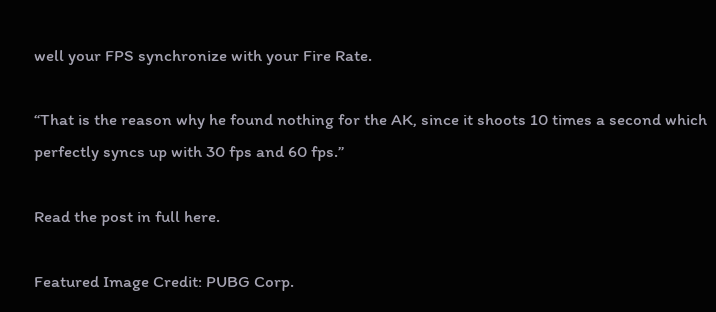well your FPS synchronize with your Fire Rate.

“That is the reason why he found nothing for the AK, since it shoots 10 times a second which perfectly syncs up with 30 fps and 60 fps.”

Read the post in full here.

Featured Image Credit: PUBG Corp.